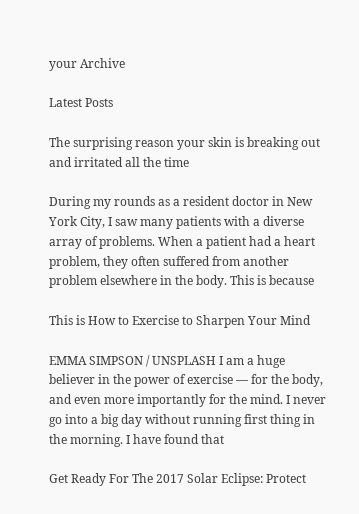your Archive

Latest Posts

The surprising reason your skin is breaking out and irritated all the time

During my rounds as a resident doctor in New York City, I saw many patients with a diverse array of problems. When a patient had a heart problem, they often suffered from another problem elsewhere in the body. This is because

This is How to Exercise to Sharpen Your Mind

EMMA SIMPSON / UNSPLASH I am a huge believer in the power of exercise — for the body, and even more importantly for the mind. I never go into a big day without running first thing in the morning. I have found that

Get Ready For The 2017 Solar Eclipse: Protect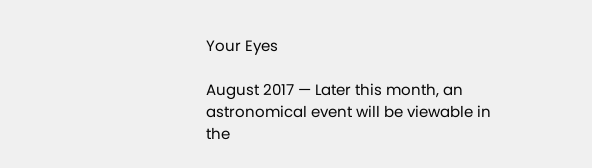Your Eyes

August 2017 — Later this month, an astronomical event will be viewable in the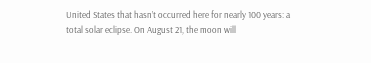United States that hasn’t occurred here for nearly 100 years: a total solar eclipse. On August 21, the moon will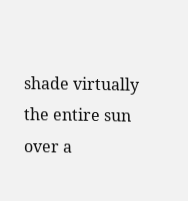shade virtually the entire sun over a